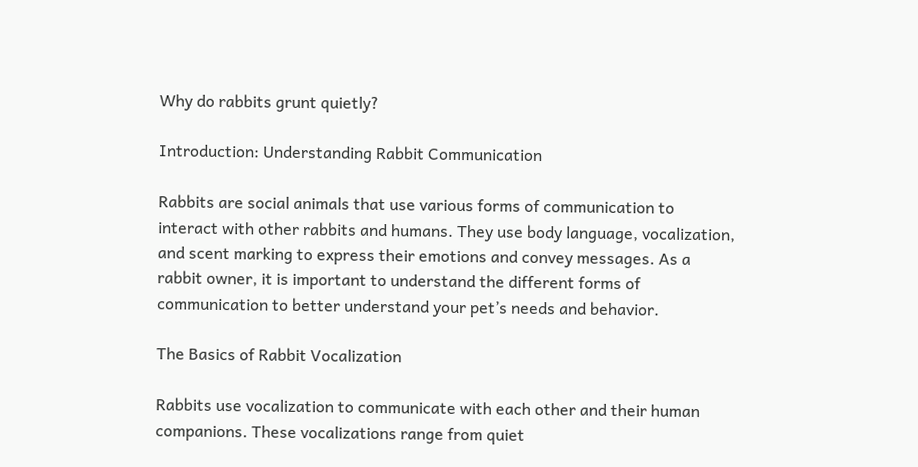Why do rabbits grunt quietly?

Introduction: Understanding Rabbit Communication

Rabbits are social animals that use various forms of communication to interact with other rabbits and humans. They use body language, vocalization, and scent marking to express their emotions and convey messages. As a rabbit owner, it is important to understand the different forms of communication to better understand your pet’s needs and behavior.

The Basics of Rabbit Vocalization

Rabbits use vocalization to communicate with each other and their human companions. These vocalizations range from quiet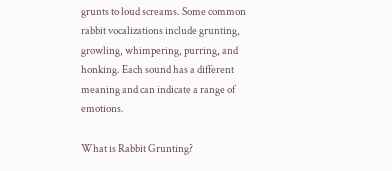grunts to loud screams. Some common rabbit vocalizations include grunting, growling, whimpering, purring, and honking. Each sound has a different meaning and can indicate a range of emotions.

What is Rabbit Grunting?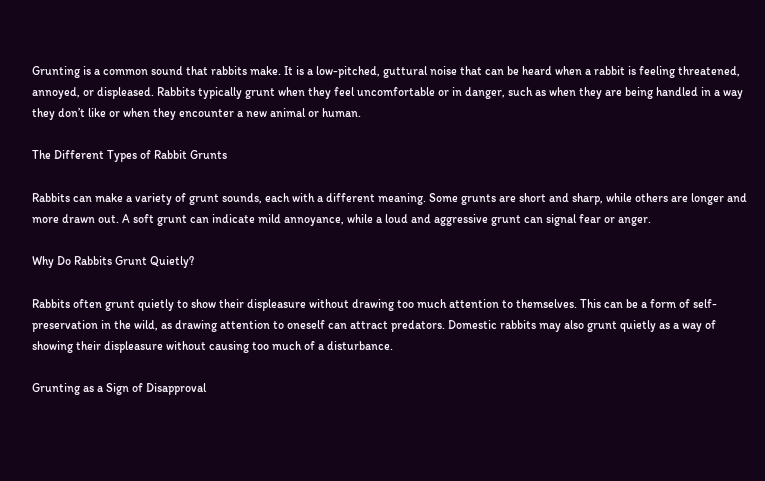Grunting is a common sound that rabbits make. It is a low-pitched, guttural noise that can be heard when a rabbit is feeling threatened, annoyed, or displeased. Rabbits typically grunt when they feel uncomfortable or in danger, such as when they are being handled in a way they don’t like or when they encounter a new animal or human.

The Different Types of Rabbit Grunts

Rabbits can make a variety of grunt sounds, each with a different meaning. Some grunts are short and sharp, while others are longer and more drawn out. A soft grunt can indicate mild annoyance, while a loud and aggressive grunt can signal fear or anger.

Why Do Rabbits Grunt Quietly?

Rabbits often grunt quietly to show their displeasure without drawing too much attention to themselves. This can be a form of self-preservation in the wild, as drawing attention to oneself can attract predators. Domestic rabbits may also grunt quietly as a way of showing their displeasure without causing too much of a disturbance.

Grunting as a Sign of Disapproval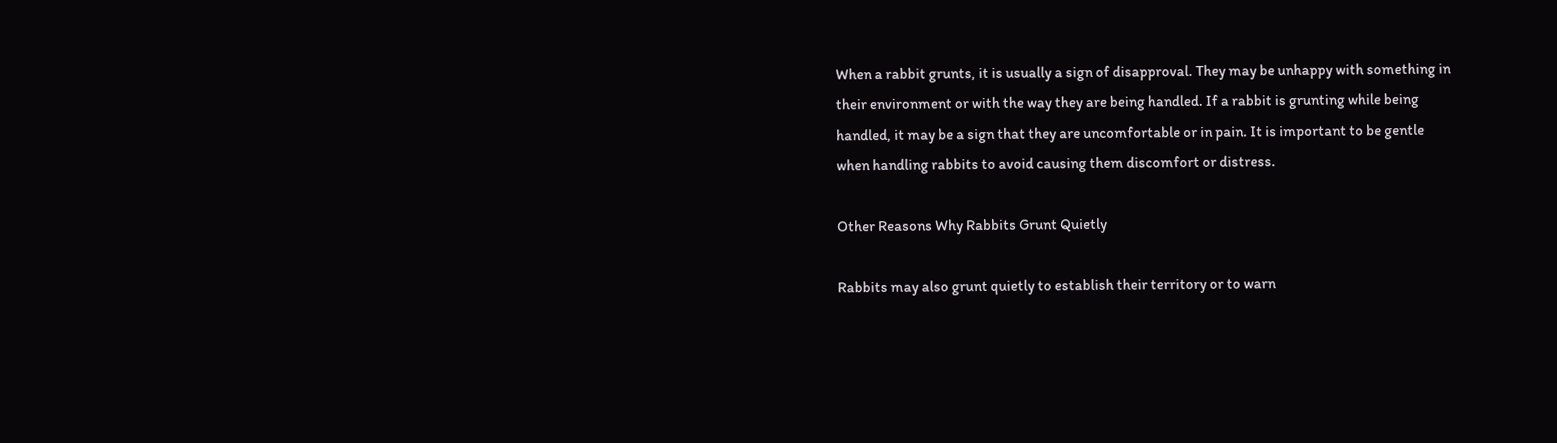When a rabbit grunts, it is usually a sign of disapproval. They may be unhappy with something in their environment or with the way they are being handled. If a rabbit is grunting while being handled, it may be a sign that they are uncomfortable or in pain. It is important to be gentle when handling rabbits to avoid causing them discomfort or distress.

Other Reasons Why Rabbits Grunt Quietly

Rabbits may also grunt quietly to establish their territory or to warn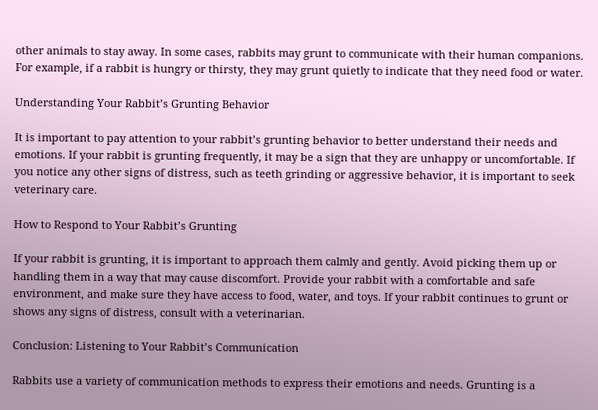other animals to stay away. In some cases, rabbits may grunt to communicate with their human companions. For example, if a rabbit is hungry or thirsty, they may grunt quietly to indicate that they need food or water.

Understanding Your Rabbit’s Grunting Behavior

It is important to pay attention to your rabbit’s grunting behavior to better understand their needs and emotions. If your rabbit is grunting frequently, it may be a sign that they are unhappy or uncomfortable. If you notice any other signs of distress, such as teeth grinding or aggressive behavior, it is important to seek veterinary care.

How to Respond to Your Rabbit’s Grunting

If your rabbit is grunting, it is important to approach them calmly and gently. Avoid picking them up or handling them in a way that may cause discomfort. Provide your rabbit with a comfortable and safe environment, and make sure they have access to food, water, and toys. If your rabbit continues to grunt or shows any signs of distress, consult with a veterinarian.

Conclusion: Listening to Your Rabbit’s Communication

Rabbits use a variety of communication methods to express their emotions and needs. Grunting is a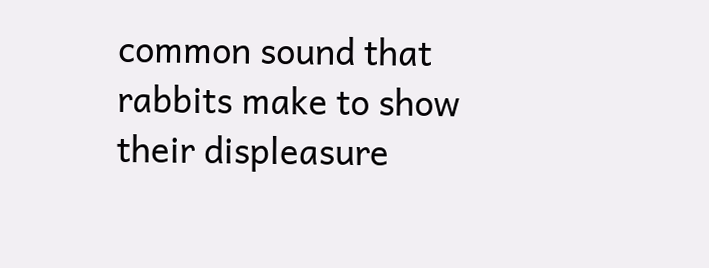common sound that rabbits make to show their displeasure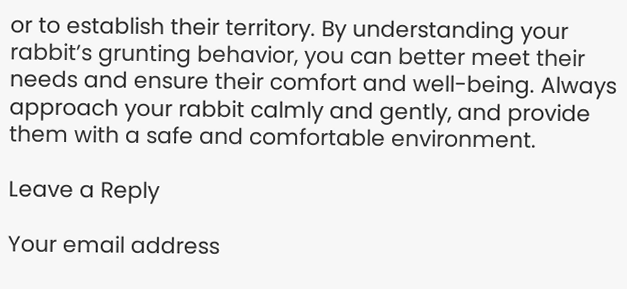or to establish their territory. By understanding your rabbit’s grunting behavior, you can better meet their needs and ensure their comfort and well-being. Always approach your rabbit calmly and gently, and provide them with a safe and comfortable environment.

Leave a Reply

Your email address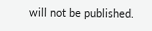will not be published.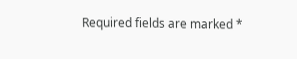Required fields are marked *